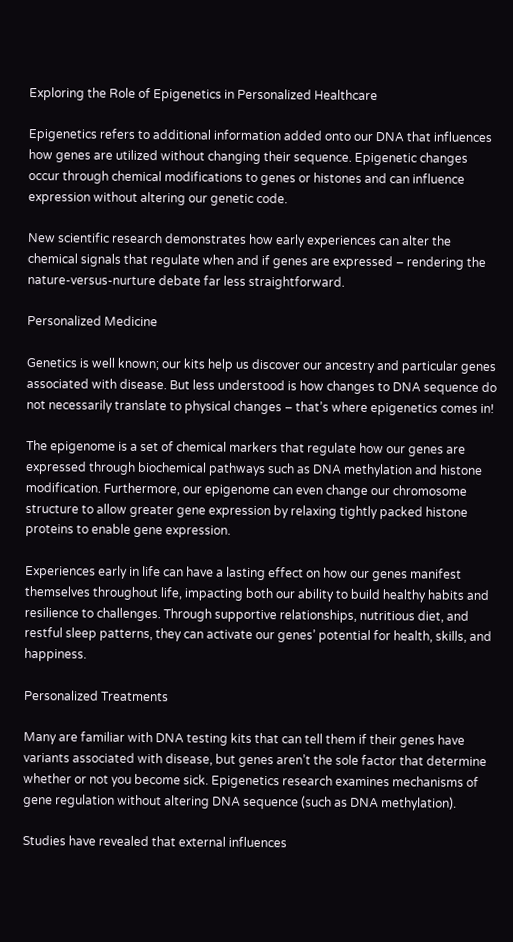Exploring the Role of Epigenetics in Personalized Healthcare

Epigenetics refers to additional information added onto our DNA that influences how genes are utilized without changing their sequence. Epigenetic changes occur through chemical modifications to genes or histones and can influence expression without altering our genetic code.

New scientific research demonstrates how early experiences can alter the chemical signals that regulate when and if genes are expressed – rendering the nature-versus-nurture debate far less straightforward.

Personalized Medicine

Genetics is well known; our kits help us discover our ancestry and particular genes associated with disease. But less understood is how changes to DNA sequence do not necessarily translate to physical changes – that’s where epigenetics comes in!

The epigenome is a set of chemical markers that regulate how our genes are expressed through biochemical pathways such as DNA methylation and histone modification. Furthermore, our epigenome can even change our chromosome structure to allow greater gene expression by relaxing tightly packed histone proteins to enable gene expression.

Experiences early in life can have a lasting effect on how our genes manifest themselves throughout life, impacting both our ability to build healthy habits and resilience to challenges. Through supportive relationships, nutritious diet, and restful sleep patterns, they can activate our genes’ potential for health, skills, and happiness.

Personalized Treatments

Many are familiar with DNA testing kits that can tell them if their genes have variants associated with disease, but genes aren’t the sole factor that determine whether or not you become sick. Epigenetics research examines mechanisms of gene regulation without altering DNA sequence (such as DNA methylation).

Studies have revealed that external influences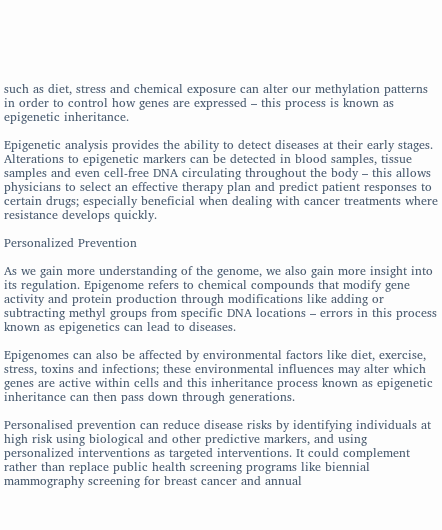such as diet, stress and chemical exposure can alter our methylation patterns in order to control how genes are expressed – this process is known as epigenetic inheritance.

Epigenetic analysis provides the ability to detect diseases at their early stages. Alterations to epigenetic markers can be detected in blood samples, tissue samples and even cell-free DNA circulating throughout the body – this allows physicians to select an effective therapy plan and predict patient responses to certain drugs; especially beneficial when dealing with cancer treatments where resistance develops quickly.

Personalized Prevention

As we gain more understanding of the genome, we also gain more insight into its regulation. Epigenome refers to chemical compounds that modify gene activity and protein production through modifications like adding or subtracting methyl groups from specific DNA locations – errors in this process known as epigenetics can lead to diseases.

Epigenomes can also be affected by environmental factors like diet, exercise, stress, toxins and infections; these environmental influences may alter which genes are active within cells and this inheritance process known as epigenetic inheritance can then pass down through generations.

Personalised prevention can reduce disease risks by identifying individuals at high risk using biological and other predictive markers, and using personalized interventions as targeted interventions. It could complement rather than replace public health screening programs like biennial mammography screening for breast cancer and annual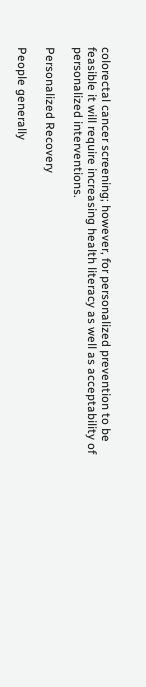colorectal cancer screening; however, for personalized prevention to be feasible it will require increasing health literacy as well as acceptability of personalized interventions.

Personalized Recovery

People generally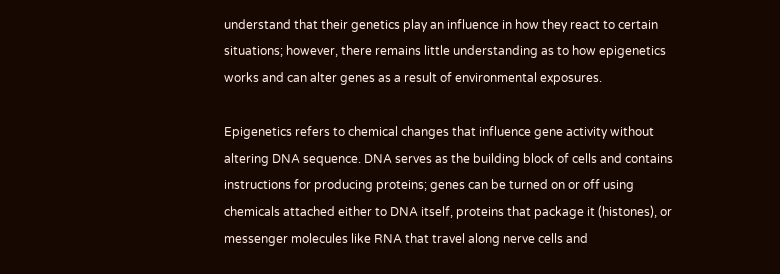understand that their genetics play an influence in how they react to certain situations; however, there remains little understanding as to how epigenetics works and can alter genes as a result of environmental exposures.

Epigenetics refers to chemical changes that influence gene activity without altering DNA sequence. DNA serves as the building block of cells and contains instructions for producing proteins; genes can be turned on or off using chemicals attached either to DNA itself, proteins that package it (histones), or messenger molecules like RNA that travel along nerve cells and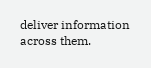deliver information across them.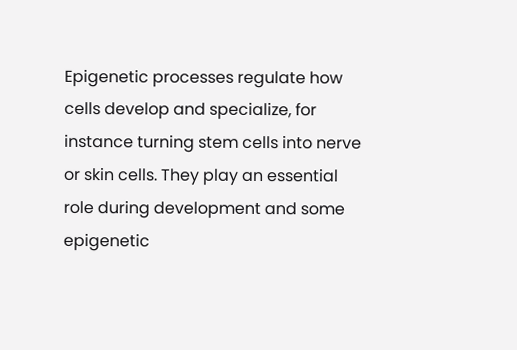Epigenetic processes regulate how cells develop and specialize, for instance turning stem cells into nerve or skin cells. They play an essential role during development and some epigenetic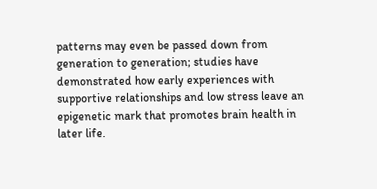patterns may even be passed down from generation to generation; studies have demonstrated how early experiences with supportive relationships and low stress leave an epigenetic mark that promotes brain health in later life.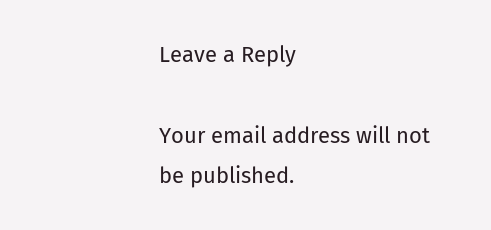Leave a Reply

Your email address will not be published.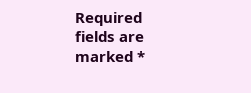Required fields are marked *